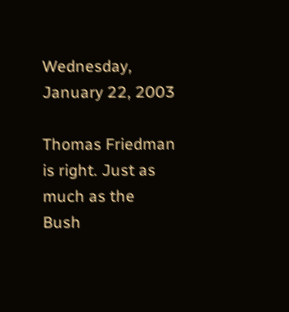Wednesday, January 22, 2003

Thomas Friedman is right. Just as much as the Bush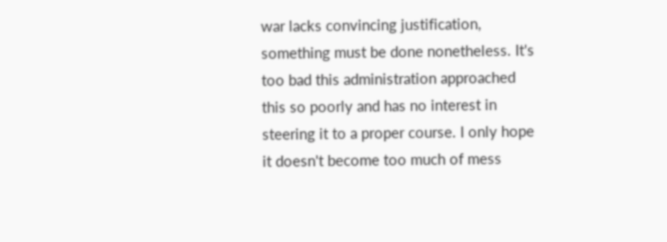war lacks convincing justification, something must be done nonetheless. It's too bad this administration approached this so poorly and has no interest in steering it to a proper course. I only hope it doesn't become too much of mess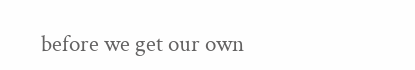before we get our own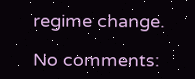regime change.

No comments: